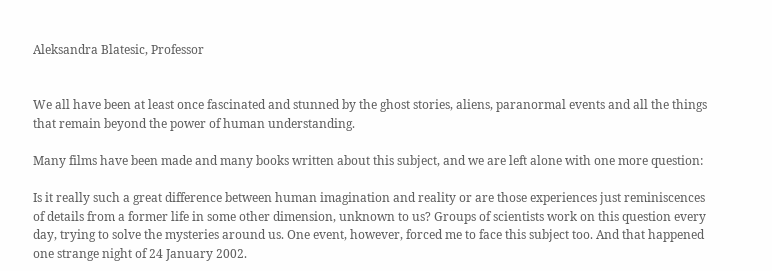Aleksandra Blatesic, Professor


We all have been at least once fascinated and stunned by the ghost stories, aliens, paranormal events and all the things that remain beyond the power of human understanding.

Many films have been made and many books written about this subject, and we are left alone with one more question:

Is it really such a great difference between human imagination and reality or are those experiences just reminiscences of details from a former life in some other dimension, unknown to us? Groups of scientists work on this question every day, trying to solve the mysteries around us. One event, however, forced me to face this subject too. And that happened one strange night of 24 January 2002.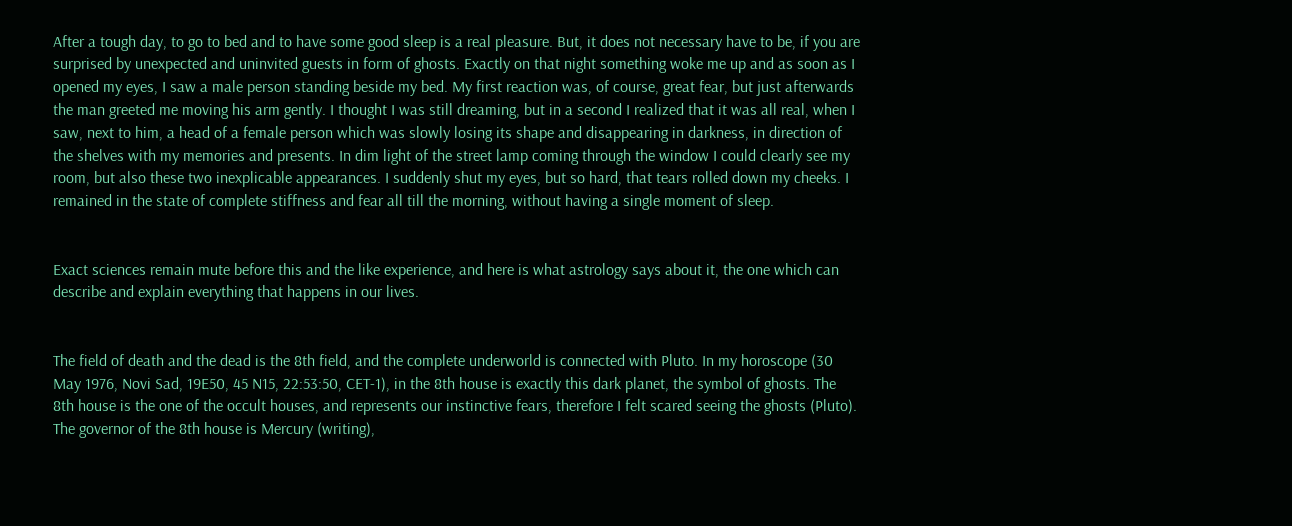After a tough day, to go to bed and to have some good sleep is a real pleasure. But, it does not necessary have to be, if you are surprised by unexpected and uninvited guests in form of ghosts. Exactly on that night something woke me up and as soon as I opened my eyes, I saw a male person standing beside my bed. My first reaction was, of course, great fear, but just afterwards the man greeted me moving his arm gently. I thought I was still dreaming, but in a second I realized that it was all real, when I saw, next to him, a head of a female person which was slowly losing its shape and disappearing in darkness, in direction of the shelves with my memories and presents. In dim light of the street lamp coming through the window I could clearly see my room, but also these two inexplicable appearances. I suddenly shut my eyes, but so hard, that tears rolled down my cheeks. I remained in the state of complete stiffness and fear all till the morning, without having a single moment of sleep.


Exact sciences remain mute before this and the like experience, and here is what astrology says about it, the one which can describe and explain everything that happens in our lives.


The field of death and the dead is the 8th field, and the complete underworld is connected with Pluto. In my horoscope (30 May 1976, Novi Sad, 19E50, 45 N15, 22:53:50, CET-1), in the 8th house is exactly this dark planet, the symbol of ghosts. The 8th house is the one of the occult houses, and represents our instinctive fears, therefore I felt scared seeing the ghosts (Pluto). The governor of the 8th house is Mercury (writing),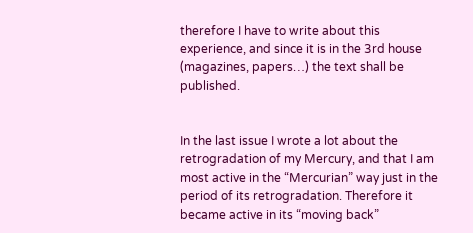therefore I have to write about this experience, and since it is in the 3rd house (magazines, papers…) the text shall be published.


In the last issue I wrote a lot about the retrogradation of my Mercury, and that I am most active in the “Mercurian” way just in the period of its retrogradation. Therefore it became active in its “moving back”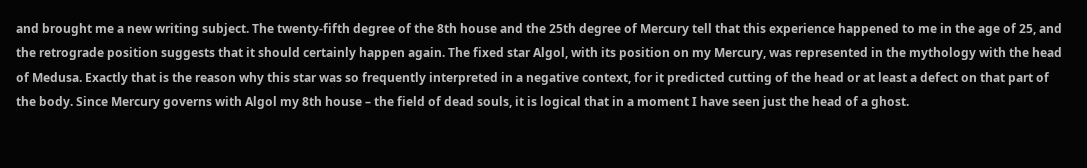and brought me a new writing subject. The twenty-fifth degree of the 8th house and the 25th degree of Mercury tell that this experience happened to me in the age of 25, and the retrograde position suggests that it should certainly happen again. The fixed star Algol, with its position on my Mercury, was represented in the mythology with the head of Medusa. Exactly that is the reason why this star was so frequently interpreted in a negative context, for it predicted cutting of the head or at least a defect on that part of the body. Since Mercury governs with Algol my 8th house – the field of dead souls, it is logical that in a moment I have seen just the head of a ghost.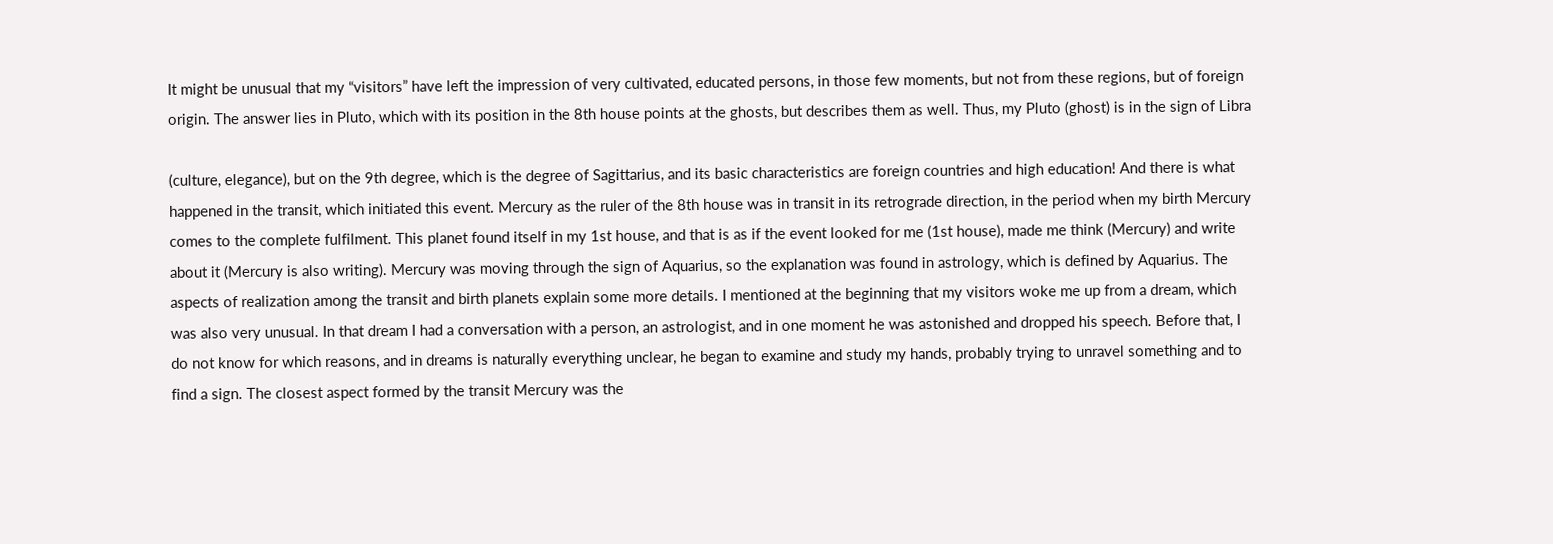It might be unusual that my “visitors” have left the impression of very cultivated, educated persons, in those few moments, but not from these regions, but of foreign origin. The answer lies in Pluto, which with its position in the 8th house points at the ghosts, but describes them as well. Thus, my Pluto (ghost) is in the sign of Libra

(culture, elegance), but on the 9th degree, which is the degree of Sagittarius, and its basic characteristics are foreign countries and high education! And there is what happened in the transit, which initiated this event. Mercury as the ruler of the 8th house was in transit in its retrograde direction, in the period when my birth Mercury comes to the complete fulfilment. This planet found itself in my 1st house, and that is as if the event looked for me (1st house), made me think (Mercury) and write about it (Mercury is also writing). Mercury was moving through the sign of Aquarius, so the explanation was found in astrology, which is defined by Aquarius. The aspects of realization among the transit and birth planets explain some more details. I mentioned at the beginning that my visitors woke me up from a dream, which was also very unusual. In that dream I had a conversation with a person, an astrologist, and in one moment he was astonished and dropped his speech. Before that, I do not know for which reasons, and in dreams is naturally everything unclear, he began to examine and study my hands, probably trying to unravel something and to find a sign. The closest aspect formed by the transit Mercury was the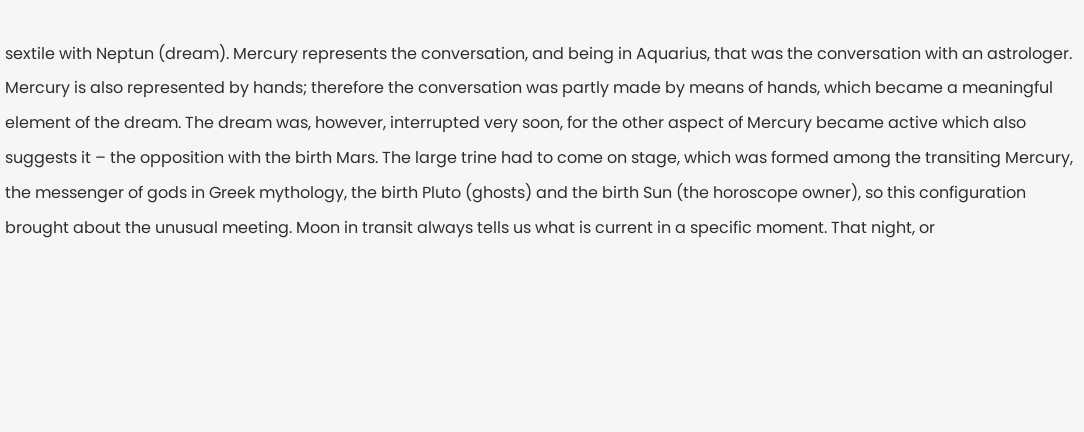sextile with Neptun (dream). Mercury represents the conversation, and being in Aquarius, that was the conversation with an astrologer. Mercury is also represented by hands; therefore the conversation was partly made by means of hands, which became a meaningful element of the dream. The dream was, however, interrupted very soon, for the other aspect of Mercury became active which also suggests it – the opposition with the birth Mars. The large trine had to come on stage, which was formed among the transiting Mercury, the messenger of gods in Greek mythology, the birth Pluto (ghosts) and the birth Sun (the horoscope owner), so this configuration brought about the unusual meeting. Moon in transit always tells us what is current in a specific moment. That night, or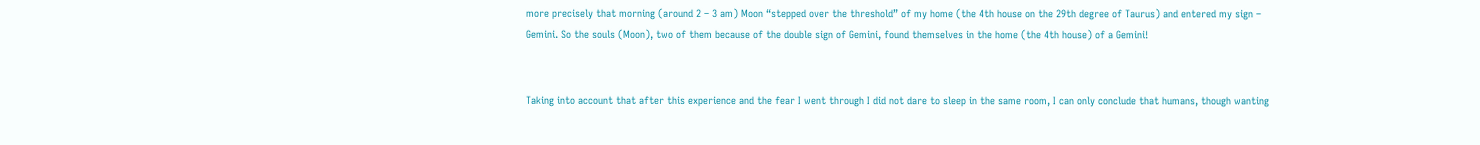more precisely that morning (around 2 – 3 am) Moon “stepped over the threshold” of my home (the 4th house on the 29th degree of Taurus) and entered my sign – Gemini. So the souls (Moon), two of them because of the double sign of Gemini, found themselves in the home (the 4th house) of a Gemini!


Taking into account that after this experience and the fear I went through I did not dare to sleep in the same room, I can only conclude that humans, though wanting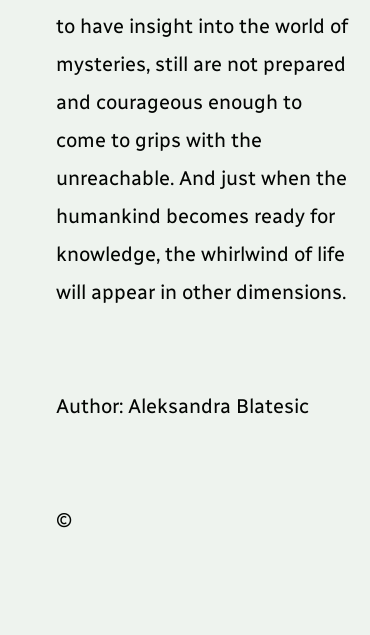to have insight into the world of mysteries, still are not prepared and courageous enough to come to grips with the unreachable. And just when the humankind becomes ready for knowledge, the whirlwind of life will appear in other dimensions.


Author: Aleksandra Blatesic


©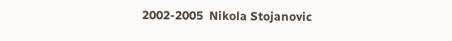2002-2005  Nikola Stojanovic